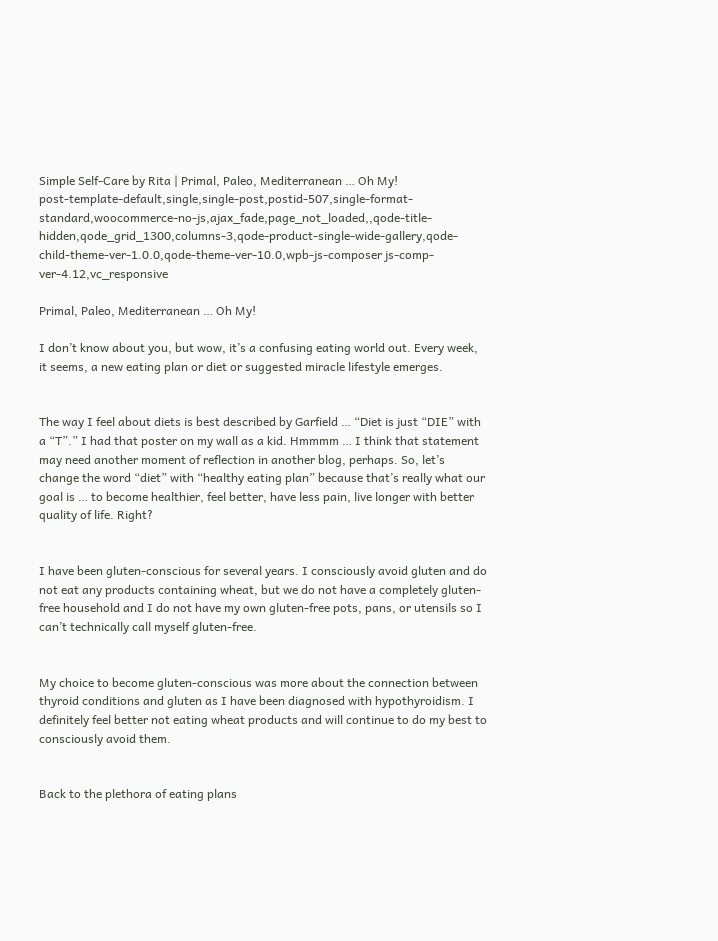Simple Self-Care by Rita | Primal, Paleo, Mediterranean … Oh My!
post-template-default,single,single-post,postid-507,single-format-standard,woocommerce-no-js,ajax_fade,page_not_loaded,,qode-title-hidden,qode_grid_1300,columns-3,qode-product-single-wide-gallery,qode-child-theme-ver-1.0.0,qode-theme-ver-10.0,wpb-js-composer js-comp-ver-4.12,vc_responsive

Primal, Paleo, Mediterranean … Oh My!

I don’t know about you, but wow, it’s a confusing eating world out. Every week, it seems, a new eating plan or diet or suggested miracle lifestyle emerges.


The way I feel about diets is best described by Garfield … “Diet is just “DIE” with a “T”.” I had that poster on my wall as a kid. Hmmmm … I think that statement may need another moment of reflection in another blog, perhaps. So, let’s change the word “diet” with “healthy eating plan” because that’s really what our goal is … to become healthier, feel better, have less pain, live longer with better quality of life. Right?


I have been gluten-conscious for several years. I consciously avoid gluten and do not eat any products containing wheat, but we do not have a completely gluten-free household and I do not have my own gluten-free pots, pans, or utensils so I can’t technically call myself gluten-free.


My choice to become gluten-conscious was more about the connection between thyroid conditions and gluten as I have been diagnosed with hypothyroidism. I definitely feel better not eating wheat products and will continue to do my best to consciously avoid them.


Back to the plethora of eating plans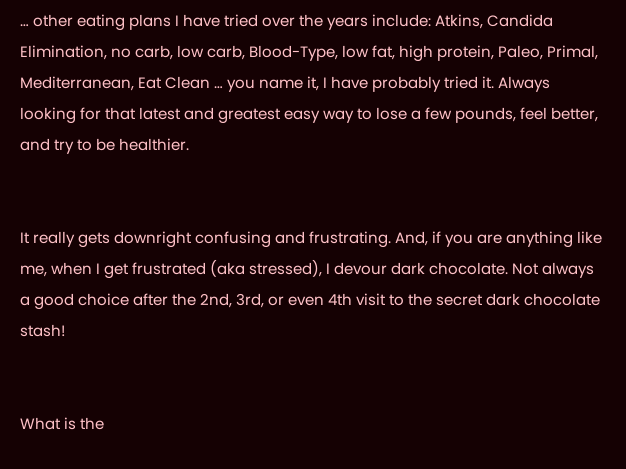… other eating plans I have tried over the years include: Atkins, Candida Elimination, no carb, low carb, Blood-Type, low fat, high protein, Paleo, Primal, Mediterranean, Eat Clean … you name it, I have probably tried it. Always looking for that latest and greatest easy way to lose a few pounds, feel better, and try to be healthier.


It really gets downright confusing and frustrating. And, if you are anything like me, when I get frustrated (aka stressed), I devour dark chocolate. Not always a good choice after the 2nd, 3rd, or even 4th visit to the secret dark chocolate stash!


What is the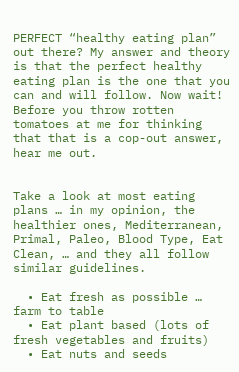PERFECT “healthy eating plan” out there? My answer and theory is that the perfect healthy eating plan is the one that you can and will follow. Now wait! Before you throw rotten tomatoes at me for thinking that that is a cop-out answer, hear me out.


Take a look at most eating plans … in my opinion, the healthier ones, Mediterranean, Primal, Paleo, Blood Type, Eat Clean, … and they all follow similar guidelines.

  • Eat fresh as possible … farm to table
  • Eat plant based (lots of fresh vegetables and fruits)
  • Eat nuts and seeds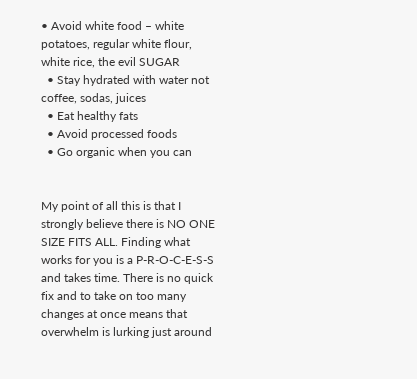• Avoid white food – white potatoes, regular white flour, white rice, the evil SUGAR
  • Stay hydrated with water not coffee, sodas, juices
  • Eat healthy fats
  • Avoid processed foods
  • Go organic when you can


My point of all this is that I strongly believe there is NO ONE SIZE FITS ALL. Finding what works for you is a P-R-O-C-E-S-S and takes time. There is no quick fix and to take on too many changes at once means that overwhelm is lurking just around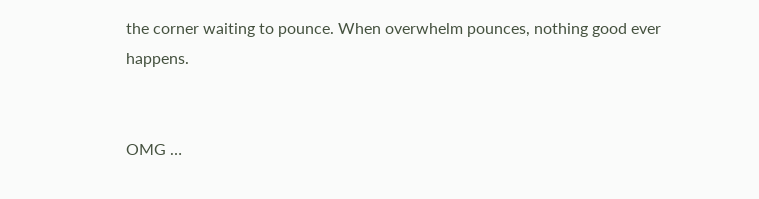the corner waiting to pounce. When overwhelm pounces, nothing good ever happens.


OMG …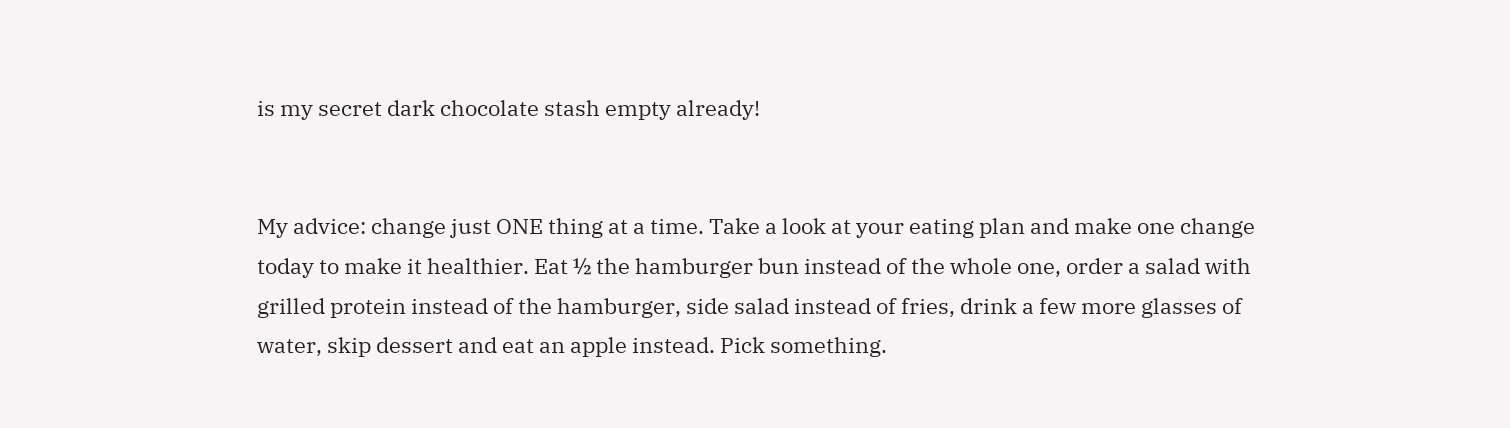is my secret dark chocolate stash empty already!


My advice: change just ONE thing at a time. Take a look at your eating plan and make one change today to make it healthier. Eat ½ the hamburger bun instead of the whole one, order a salad with grilled protein instead of the hamburger, side salad instead of fries, drink a few more glasses of water, skip dessert and eat an apple instead. Pick something.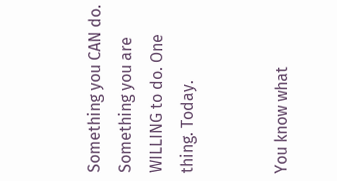Something you CAN do. Something you are WILLING to do. One thing. Today.


You know what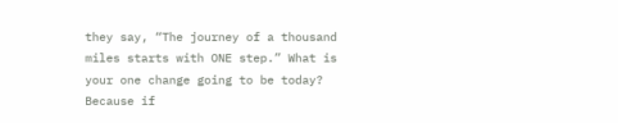they say, “The journey of a thousand miles starts with ONE step.” What is your one change going to be today? Because if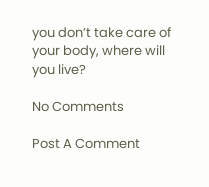you don’t take care of your body, where will you live?

No Comments

Post A Comment